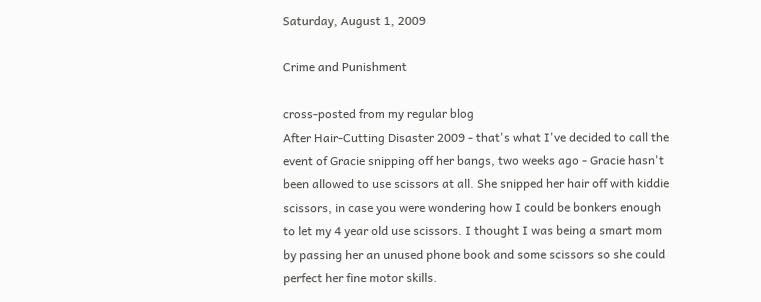Saturday, August 1, 2009

Crime and Punishment

cross-posted from my regular blog
After Hair-Cutting Disaster 2009 - that's what I've decided to call the event of Gracie snipping off her bangs, two weeks ago - Gracie hasn't been allowed to use scissors at all. She snipped her hair off with kiddie scissors, in case you were wondering how I could be bonkers enough to let my 4 year old use scissors. I thought I was being a smart mom by passing her an unused phone book and some scissors so she could perfect her fine motor skills.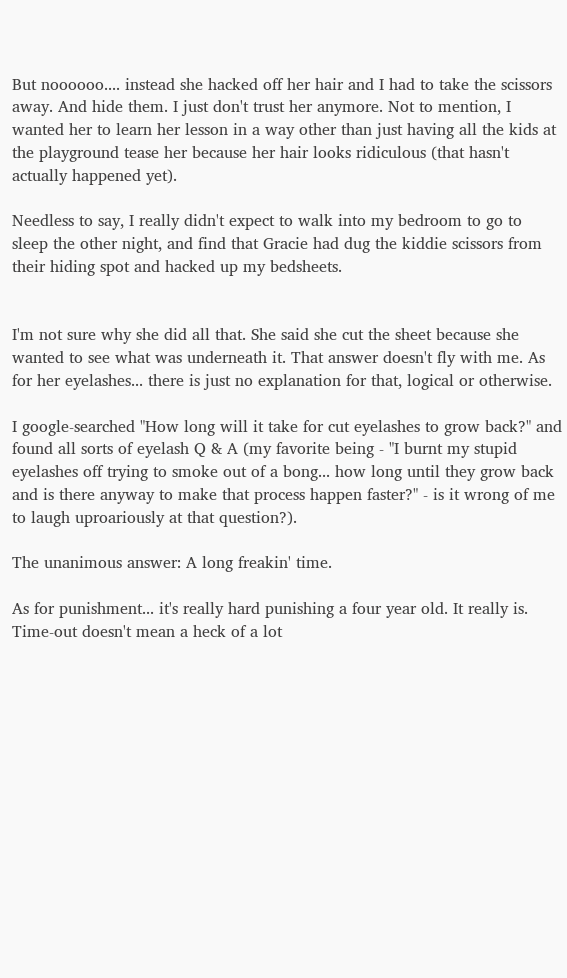But noooooo.... instead she hacked off her hair and I had to take the scissors away. And hide them. I just don't trust her anymore. Not to mention, I wanted her to learn her lesson in a way other than just having all the kids at the playground tease her because her hair looks ridiculous (that hasn't actually happened yet).

Needless to say, I really didn't expect to walk into my bedroom to go to sleep the other night, and find that Gracie had dug the kiddie scissors from their hiding spot and hacked up my bedsheets.


I'm not sure why she did all that. She said she cut the sheet because she wanted to see what was underneath it. That answer doesn't fly with me. As for her eyelashes... there is just no explanation for that, logical or otherwise.

I google-searched "How long will it take for cut eyelashes to grow back?" and found all sorts of eyelash Q & A (my favorite being - "I burnt my stupid eyelashes off trying to smoke out of a bong... how long until they grow back and is there anyway to make that process happen faster?" - is it wrong of me to laugh uproariously at that question?).

The unanimous answer: A long freakin' time.

As for punishment... it's really hard punishing a four year old. It really is. Time-out doesn't mean a heck of a lot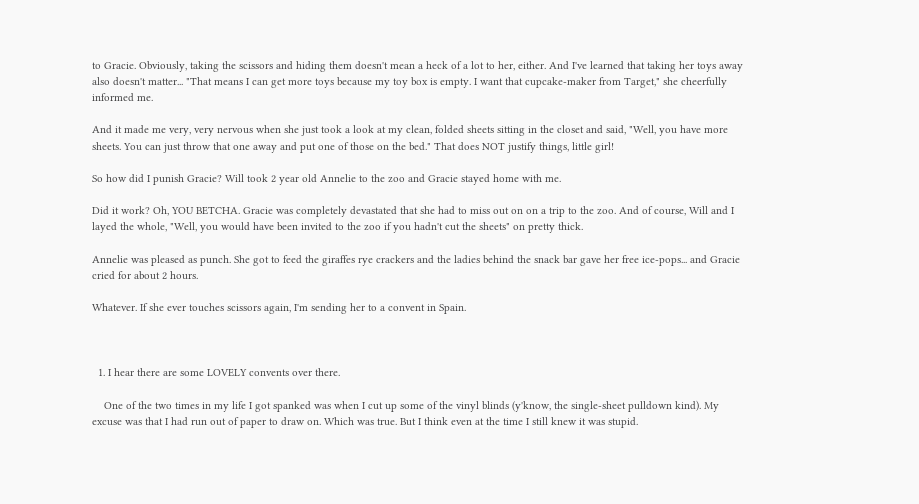to Gracie. Obviously, taking the scissors and hiding them doesn't mean a heck of a lot to her, either. And I've learned that taking her toys away also doesn't matter... "That means I can get more toys because my toy box is empty. I want that cupcake-maker from Target," she cheerfully informed me.

And it made me very, very nervous when she just took a look at my clean, folded sheets sitting in the closet and said, "Well, you have more sheets. You can just throw that one away and put one of those on the bed." That does NOT justify things, little girl!

So how did I punish Gracie? Will took 2 year old Annelie to the zoo and Gracie stayed home with me.

Did it work? Oh, YOU BETCHA. Gracie was completely devastated that she had to miss out on on a trip to the zoo. And of course, Will and I layed the whole, "Well, you would have been invited to the zoo if you hadn't cut the sheets" on pretty thick.

Annelie was pleased as punch. She got to feed the giraffes rye crackers and the ladies behind the snack bar gave her free ice-pops... and Gracie cried for about 2 hours.

Whatever. If she ever touches scissors again, I'm sending her to a convent in Spain.



  1. I hear there are some LOVELY convents over there.

    One of the two times in my life I got spanked was when I cut up some of the vinyl blinds (y'know, the single-sheet pulldown kind). My excuse was that I had run out of paper to draw on. Which was true. But I think even at the time I still knew it was stupid.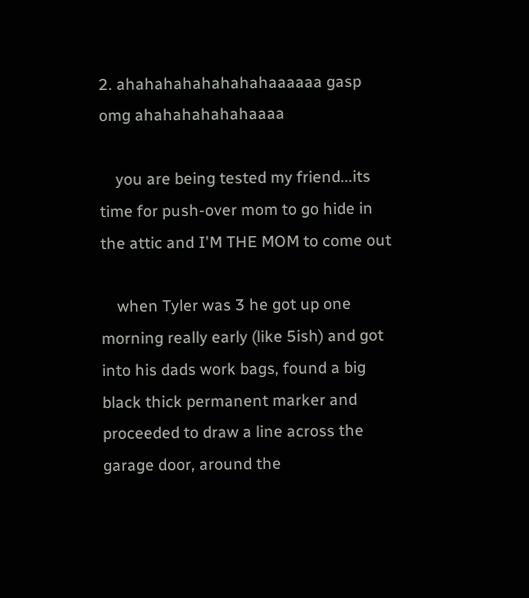2. ahahahahahahahahaaaaaa gasp omg ahahahahahahaaaa

    you are being tested my friend...its time for push-over mom to go hide in the attic and I'M THE MOM to come out

    when Tyler was 3 he got up one morning really early (like 5ish) and got into his dads work bags, found a big black thick permanent marker and proceeded to draw a line across the garage door, around the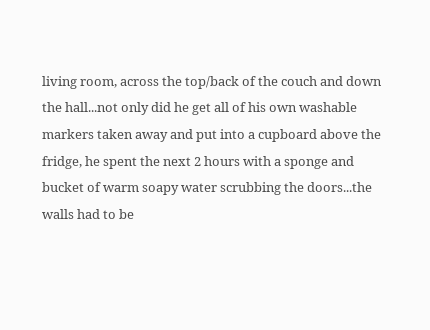living room, across the top/back of the couch and down the hall...not only did he get all of his own washable markers taken away and put into a cupboard above the fridge, he spent the next 2 hours with a sponge and bucket of warm soapy water scrubbing the doors...the walls had to be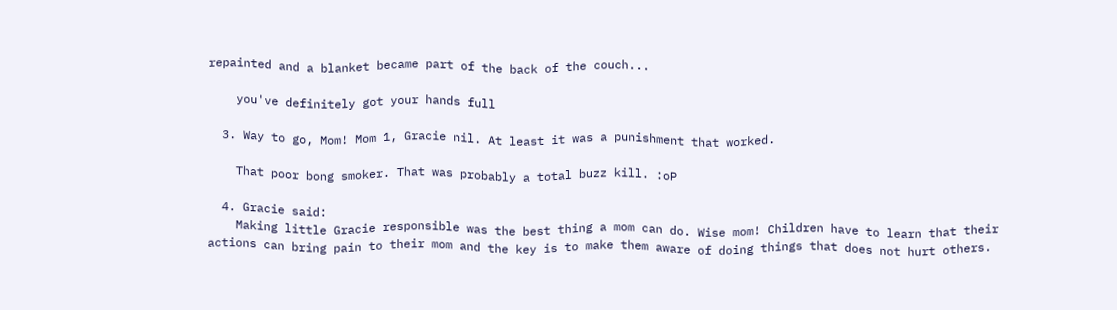repainted and a blanket became part of the back of the couch...

    you've definitely got your hands full

  3. Way to go, Mom! Mom 1, Gracie nil. At least it was a punishment that worked.

    That poor bong smoker. That was probably a total buzz kill. :oP

  4. Gracie said:
    Making little Gracie responsible was the best thing a mom can do. Wise mom! Children have to learn that their actions can bring pain to their mom and the key is to make them aware of doing things that does not hurt others.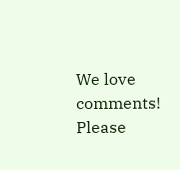We love comments! Please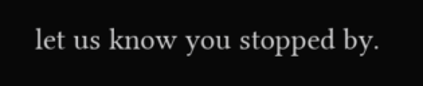let us know you stopped by.